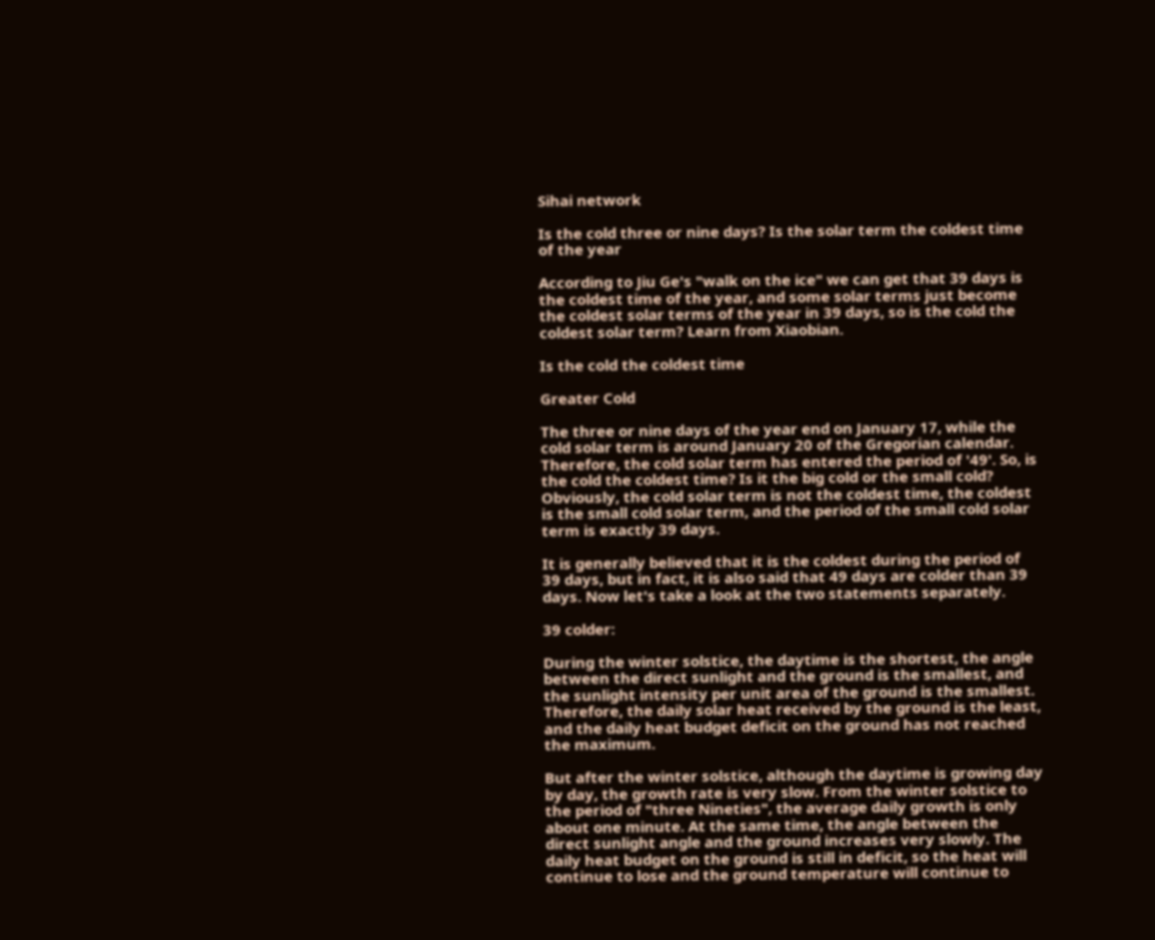Sihai network

Is the cold three or nine days? Is the solar term the coldest time of the year

According to Jiu Ge's "walk on the ice" we can get that 39 days is the coldest time of the year, and some solar terms just become the coldest solar terms of the year in 39 days, so is the cold the coldest solar term? Learn from Xiaobian.

Is the cold the coldest time

Greater Cold

The three or nine days of the year end on January 17, while the cold solar term is around January 20 of the Gregorian calendar. Therefore, the cold solar term has entered the period of '49'. So, is the cold the coldest time? Is it the big cold or the small cold? Obviously, the cold solar term is not the coldest time, the coldest is the small cold solar term, and the period of the small cold solar term is exactly 39 days.

It is generally believed that it is the coldest during the period of 39 days, but in fact, it is also said that 49 days are colder than 39 days. Now let's take a look at the two statements separately.

39 colder:

During the winter solstice, the daytime is the shortest, the angle between the direct sunlight and the ground is the smallest, and the sunlight intensity per unit area of the ground is the smallest. Therefore, the daily solar heat received by the ground is the least, and the daily heat budget deficit on the ground has not reached the maximum.

But after the winter solstice, although the daytime is growing day by day, the growth rate is very slow. From the winter solstice to the period of "three Nineties", the average daily growth is only about one minute. At the same time, the angle between the direct sunlight angle and the ground increases very slowly. The daily heat budget on the ground is still in deficit, so the heat will continue to lose and the ground temperature will continue to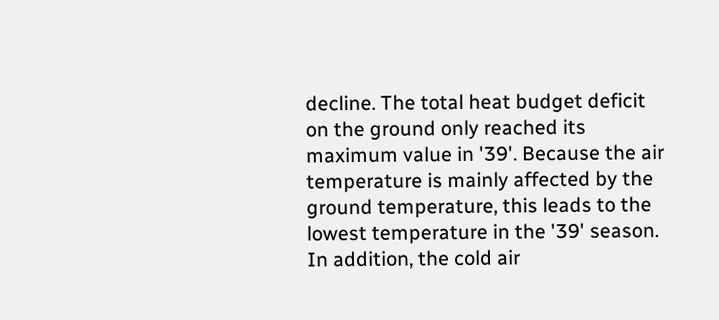decline. The total heat budget deficit on the ground only reached its maximum value in '39'. Because the air temperature is mainly affected by the ground temperature, this leads to the lowest temperature in the '39' season. In addition, the cold air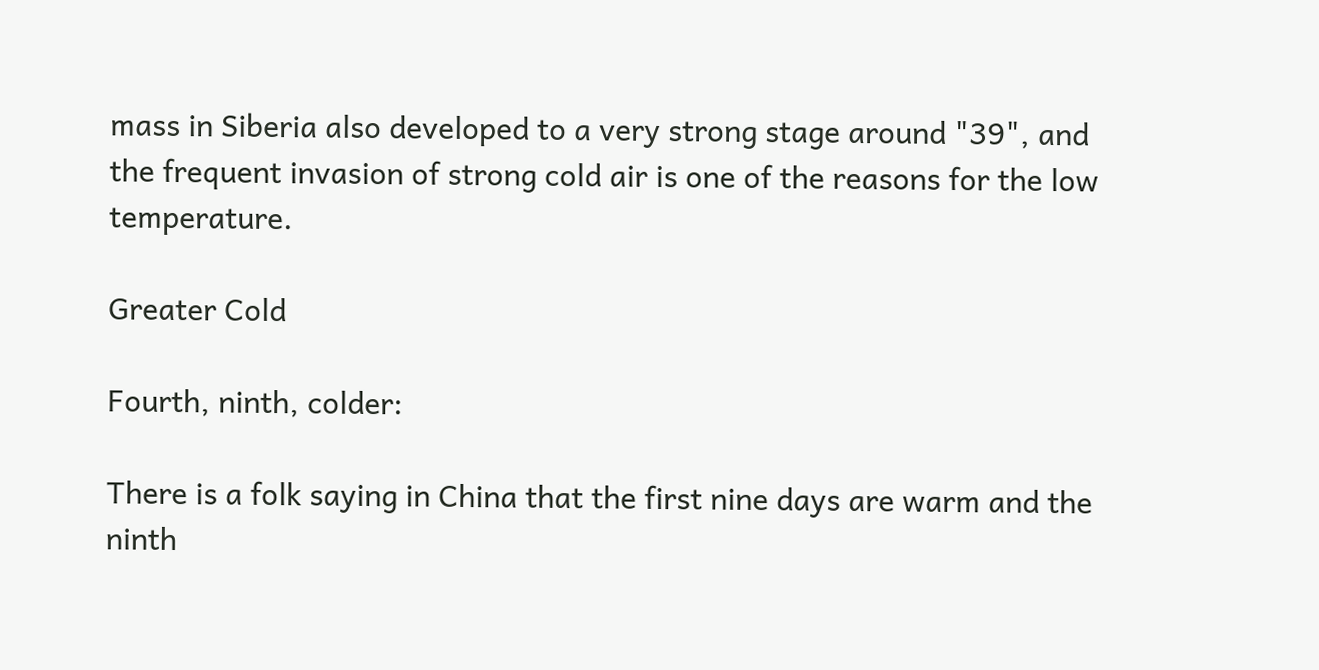mass in Siberia also developed to a very strong stage around "39", and the frequent invasion of strong cold air is one of the reasons for the low temperature.

Greater Cold

Fourth, ninth, colder:

There is a folk saying in China that the first nine days are warm and the ninth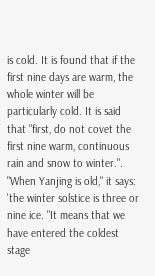is cold. It is found that if the first nine days are warm, the whole winter will be particularly cold. It is said that "first, do not covet the first nine warm, continuous rain and snow to winter.". "When Yanjing is old," it says: 'the winter solstice is three or nine ice. "It means that we have entered the coldest stage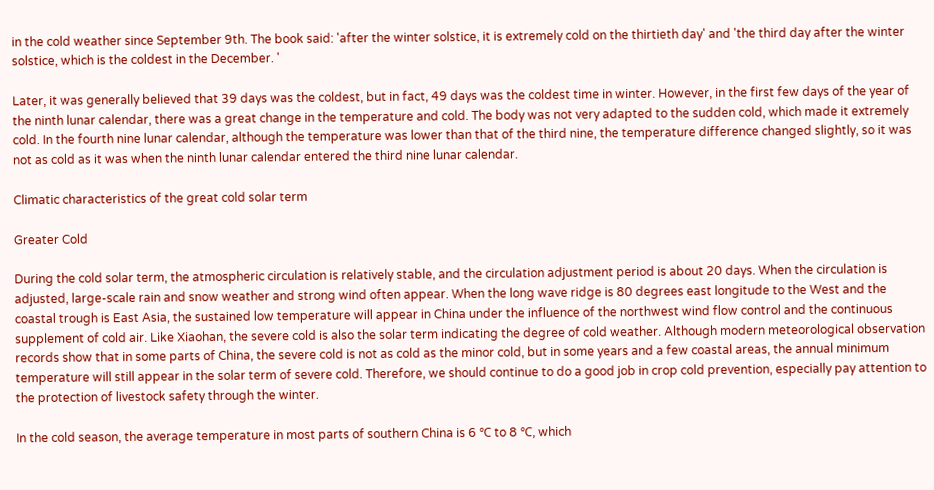in the cold weather since September 9th. The book said: 'after the winter solstice, it is extremely cold on the thirtieth day' and 'the third day after the winter solstice, which is the coldest in the December. '

Later, it was generally believed that 39 days was the coldest, but in fact, 49 days was the coldest time in winter. However, in the first few days of the year of the ninth lunar calendar, there was a great change in the temperature and cold. The body was not very adapted to the sudden cold, which made it extremely cold. In the fourth nine lunar calendar, although the temperature was lower than that of the third nine, the temperature difference changed slightly, so it was not as cold as it was when the ninth lunar calendar entered the third nine lunar calendar.

Climatic characteristics of the great cold solar term

Greater Cold

During the cold solar term, the atmospheric circulation is relatively stable, and the circulation adjustment period is about 20 days. When the circulation is adjusted, large-scale rain and snow weather and strong wind often appear. When the long wave ridge is 80 degrees east longitude to the West and the coastal trough is East Asia, the sustained low temperature will appear in China under the influence of the northwest wind flow control and the continuous supplement of cold air. Like Xiaohan, the severe cold is also the solar term indicating the degree of cold weather. Although modern meteorological observation records show that in some parts of China, the severe cold is not as cold as the minor cold, but in some years and a few coastal areas, the annual minimum temperature will still appear in the solar term of severe cold. Therefore, we should continue to do a good job in crop cold prevention, especially pay attention to the protection of livestock safety through the winter.

In the cold season, the average temperature in most parts of southern China is 6 ℃ to 8 ℃, which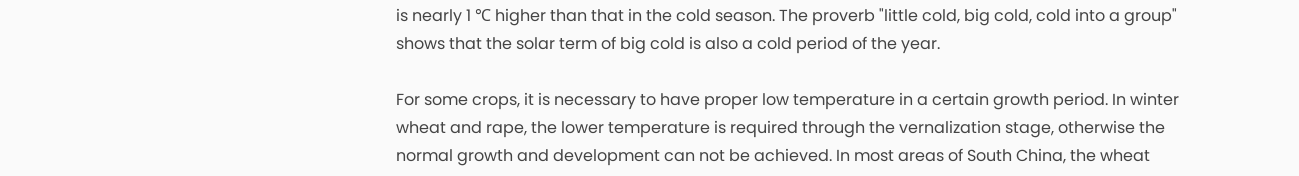is nearly 1 ℃ higher than that in the cold season. The proverb "little cold, big cold, cold into a group" shows that the solar term of big cold is also a cold period of the year.

For some crops, it is necessary to have proper low temperature in a certain growth period. In winter wheat and rape, the lower temperature is required through the vernalization stage, otherwise the normal growth and development can not be achieved. In most areas of South China, the wheat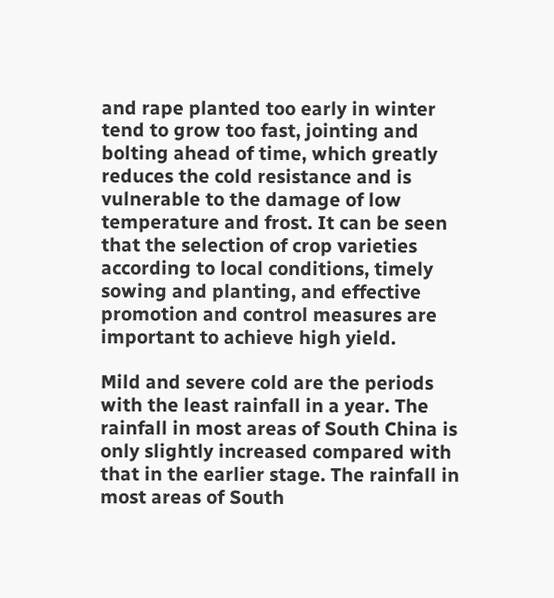and rape planted too early in winter tend to grow too fast, jointing and bolting ahead of time, which greatly reduces the cold resistance and is vulnerable to the damage of low temperature and frost. It can be seen that the selection of crop varieties according to local conditions, timely sowing and planting, and effective promotion and control measures are important to achieve high yield.

Mild and severe cold are the periods with the least rainfall in a year. The rainfall in most areas of South China is only slightly increased compared with that in the earlier stage. The rainfall in most areas of South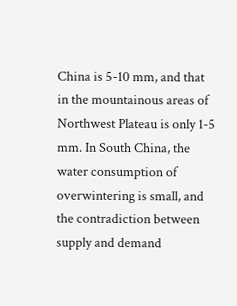China is 5-10 mm, and that in the mountainous areas of Northwest Plateau is only 1-5 mm. In South China, the water consumption of overwintering is small, and the contradiction between supply and demand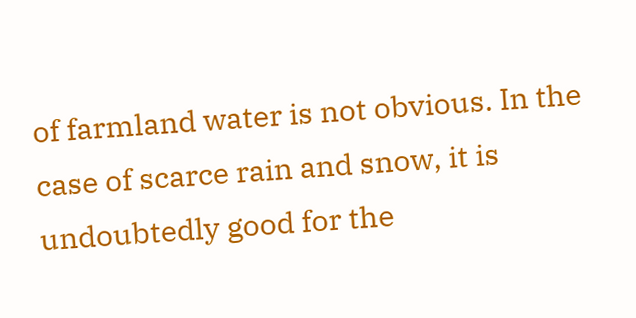of farmland water is not obvious. In the case of scarce rain and snow, it is undoubtedly good for the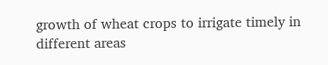growth of wheat crops to irrigate timely in different areas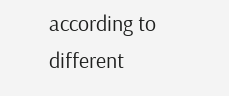according to different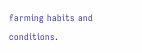farming habits and conditions.